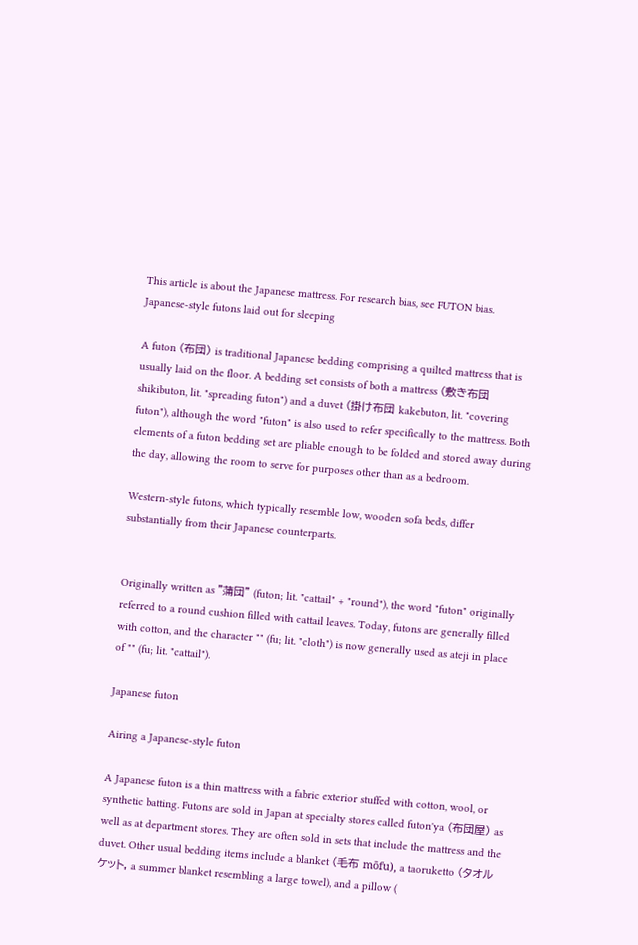This article is about the Japanese mattress. For research bias, see FUTON bias.
Japanese-style futons laid out for sleeping

A futon (布団) is traditional Japanese bedding comprising a quilted mattress that is usually laid on the floor. A bedding set consists of both a mattress (敷き布団 shikibuton, lit. "spreading futon") and a duvet (掛け布団 kakebuton, lit. "covering futon"), although the word "futon" is also used to refer specifically to the mattress. Both elements of a futon bedding set are pliable enough to be folded and stored away during the day, allowing the room to serve for purposes other than as a bedroom.

Western-style futons, which typically resemble low, wooden sofa beds, differ substantially from their Japanese counterparts.


Originally written as "蒲団" (futon; lit. "cattail" + "round"), the word "futon" originally referred to a round cushion filled with cattail leaves. Today, futons are generally filled with cotton, and the character "" (fu; lit. "cloth") is now generally used as ateji in place of "" (fu; lit. "cattail").

Japanese futon

Airing a Japanese-style futon

A Japanese futon is a thin mattress with a fabric exterior stuffed with cotton, wool, or synthetic batting. Futons are sold in Japan at specialty stores called futon'ya (布団屋) as well as at department stores. They are often sold in sets that include the mattress and the duvet. Other usual bedding items include a blanket (毛布 mōfu), a taoruketto (タオルケット, a summer blanket resembling a large towel), and a pillow (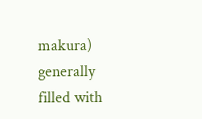makura) generally filled with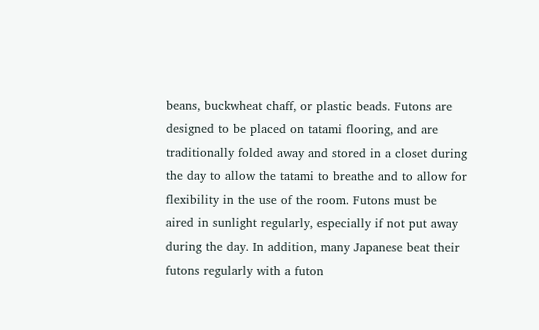beans, buckwheat chaff, or plastic beads. Futons are designed to be placed on tatami flooring, and are traditionally folded away and stored in a closet during the day to allow the tatami to breathe and to allow for flexibility in the use of the room. Futons must be aired in sunlight regularly, especially if not put away during the day. In addition, many Japanese beat their futons regularly with a futon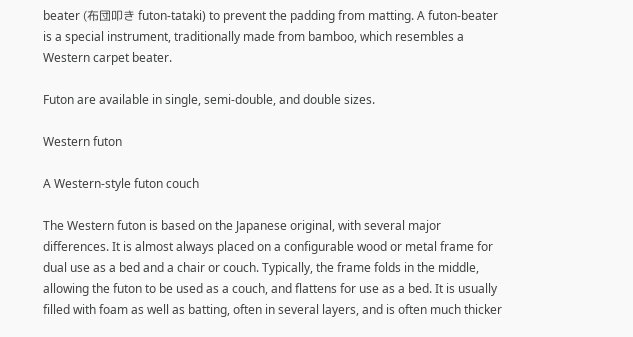beater (布団叩き futon-tataki) to prevent the padding from matting. A futon-beater is a special instrument, traditionally made from bamboo, which resembles a Western carpet beater.

Futon are available in single, semi-double, and double sizes.

Western futon

A Western-style futon couch

The Western futon is based on the Japanese original, with several major differences. It is almost always placed on a configurable wood or metal frame for dual use as a bed and a chair or couch. Typically, the frame folds in the middle, allowing the futon to be used as a couch, and flattens for use as a bed. It is usually filled with foam as well as batting, often in several layers, and is often much thicker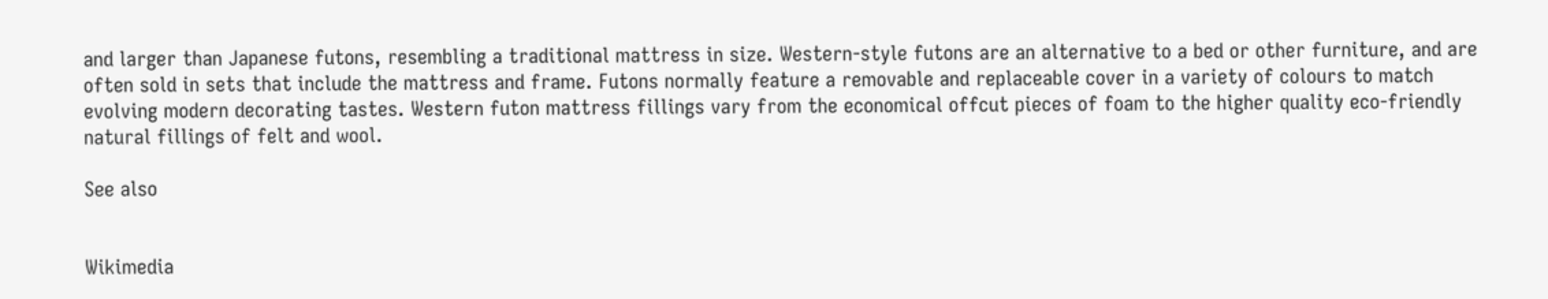and larger than Japanese futons, resembling a traditional mattress in size. Western-style futons are an alternative to a bed or other furniture, and are often sold in sets that include the mattress and frame. Futons normally feature a removable and replaceable cover in a variety of colours to match evolving modern decorating tastes. Western futon mattress fillings vary from the economical offcut pieces of foam to the higher quality eco-friendly natural fillings of felt and wool.

See also


Wikimedia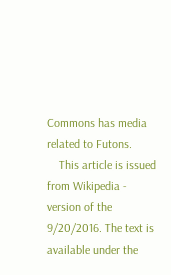Commons has media related to Futons.
    This article is issued from Wikipedia - version of the 9/20/2016. The text is available under the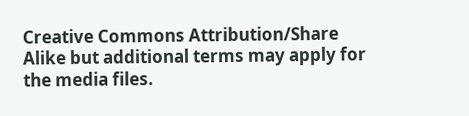Creative Commons Attribution/Share Alike but additional terms may apply for the media files.